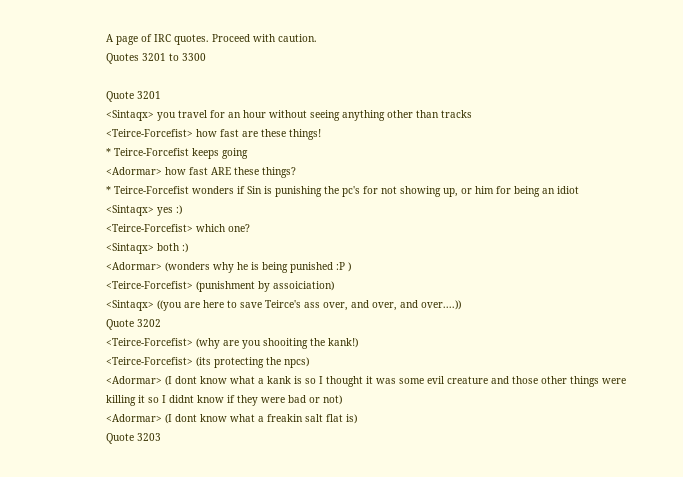A page of IRC quotes. Proceed with caution.
Quotes 3201 to 3300

Quote 3201
<Sintaqx> you travel for an hour without seeing anything other than tracks
<Teirce-Forcefist> how fast are these things!
* Teirce-Forcefist keeps going
<Adormar> how fast ARE these things?
* Teirce-Forcefist wonders if Sin is punishing the pc's for not showing up, or him for being an idiot
<Sintaqx> yes :)
<Teirce-Forcefist> which one?
<Sintaqx> both :)
<Adormar> (wonders why he is being punished :P )
<Teirce-Forcefist> (punishment by assoiciation)
<Sintaqx> ((you are here to save Teirce's ass over, and over, and over....))
Quote 3202
<Teirce-Forcefist> (why are you shooiting the kank!)
<Teirce-Forcefist> (its protecting the npcs)
<Adormar> (I dont know what a kank is so I thought it was some evil creature and those other things were killing it so I didnt know if they were bad or not)
<Adormar> (I dont know what a freakin salt flat is)
Quote 3203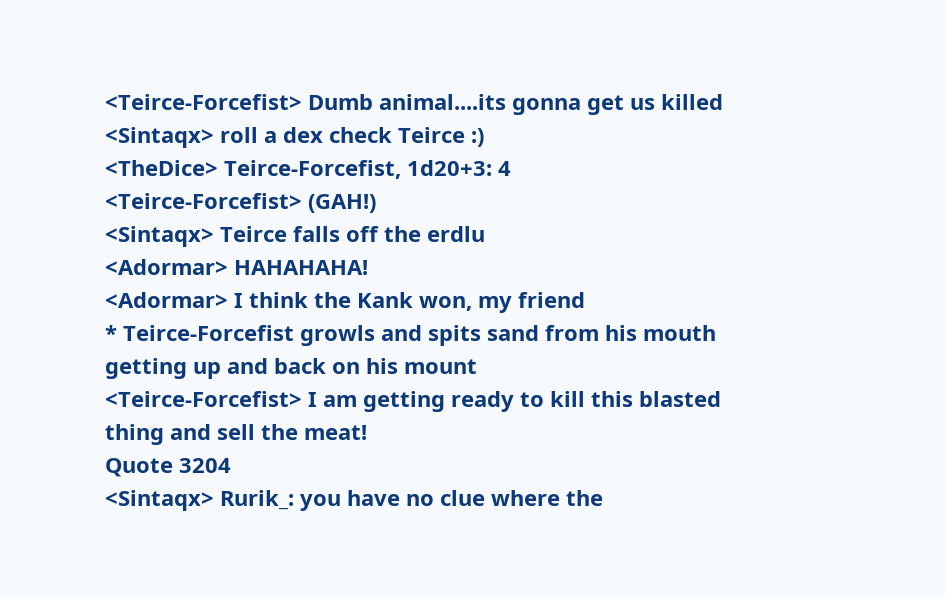<Teirce-Forcefist> Dumb animal....its gonna get us killed
<Sintaqx> roll a dex check Teirce :)
<TheDice> Teirce-Forcefist, 1d20+3: 4
<Teirce-Forcefist> (GAH!)
<Sintaqx> Teirce falls off the erdlu
<Adormar> HAHAHAHA!
<Adormar> I think the Kank won, my friend
* Teirce-Forcefist growls and spits sand from his mouth getting up and back on his mount
<Teirce-Forcefist> I am getting ready to kill this blasted thing and sell the meat!
Quote 3204
<Sintaqx> Rurik_: you have no clue where the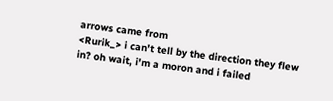arrows came from
<Rurik_> i can't tell by the direction they flew in? oh wait, i'm a moron and i failed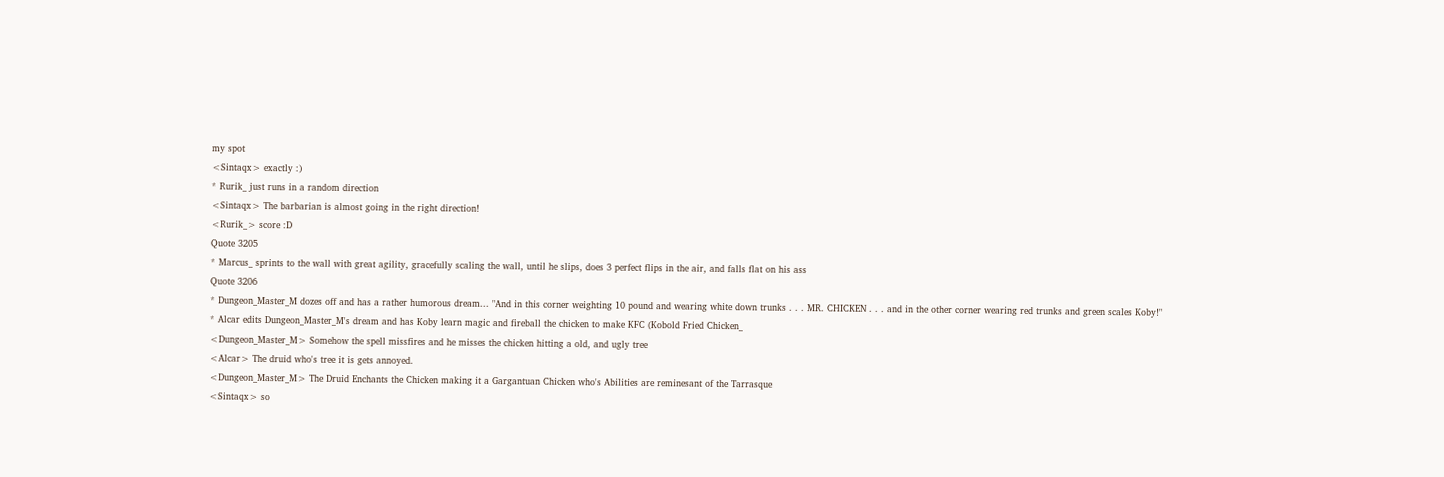my spot
<Sintaqx> exactly :)
* Rurik_ just runs in a random direction
<Sintaqx> The barbarian is almost going in the right direction!
<Rurik_> score :D
Quote 3205
* Marcus_ sprints to the wall with great agility, gracefully scaling the wall, until he slips, does 3 perfect flips in the air, and falls flat on his ass
Quote 3206
* Dungeon_Master_M dozes off and has a rather humorous dream... "And in this corner weighting 10 pound and wearing white down trunks . . . MR. CHICKEN . . . and in the other corner wearing red trunks and green scales Koby!"
* Alcar edits Dungeon_Master_M's dream and has Koby learn magic and fireball the chicken to make KFC (Kobold Fried Chicken_
<Dungeon_Master_M> Somehow the spell missfires and he misses the chicken hitting a old, and ugly tree
<Alcar> The druid who's tree it is gets annoyed.
<Dungeon_Master_M> The Druid Enchants the Chicken making it a Gargantuan Chicken who's Abilities are reminesant of the Tarrasque
<Sintaqx> so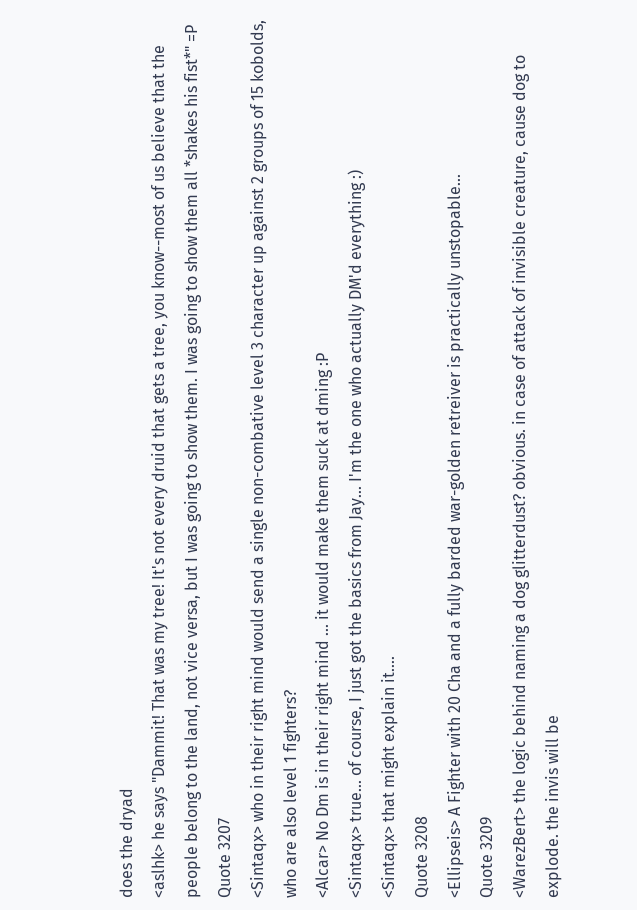does the dryad
<aslhk> he says "Dammit! That was my tree! It's not every druid that gets a tree, you know--most of us believe that the people belong to the land, not vice versa, but I was going to show them. I was going to show them all *shakes his fist*" =P
Quote 3207
<Sintaqx> who in their right mind would send a single non-combative level 3 character up against 2 groups of 15 kobolds, who are also level 1 fighters?
<Alcar> No Dm is in their right mind ... it would make them suck at dming :P
<Sintaqx> true... of course, I just got the basics from Jay... I'm the one who actually DM'd everything :)
<Sintaqx> that might explain it....
Quote 3208
<Ellipseis> A Fighter with 20 Cha and a fully barded war-golden retreiver is practically unstopable...
Quote 3209
<WarezBert> the logic behind naming a dog glitterdust? obvious. in case of attack of invisible creature, cause dog to explode. the invis will be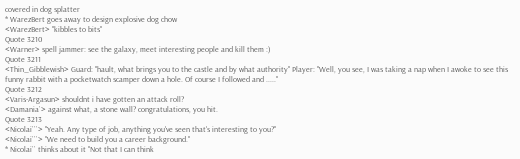covered in dog splatter
* WarezBert goes away to design explosive dog chow
<WarezBert> "kibbles to bits"
Quote 3210
<Warner> spell jammer: see the galaxy, meet interesting people and kill them :)
Quote 3211
<Thin_Gibblewish> Guard: "hault, what brings you to the castle and by what authority" Player: "Well, you see, I was taking a nap when I awoke to see this funny rabbit with a pocketwatch scamper down a hole. Of course I followed and ....."
Quote 3212
<Varis-Argasun> shouldnt i have gotten an attack roll?
<Damania`> against what, a stone wall? congratulations, you hit.
Quote 3213
<Nicolai```> "Yeah. Any type of job, anything you've seen that's interesting to you?"
<Nicolai```> "We need to build you a career background."
* Nicolai`` thinks about it "Not that I can think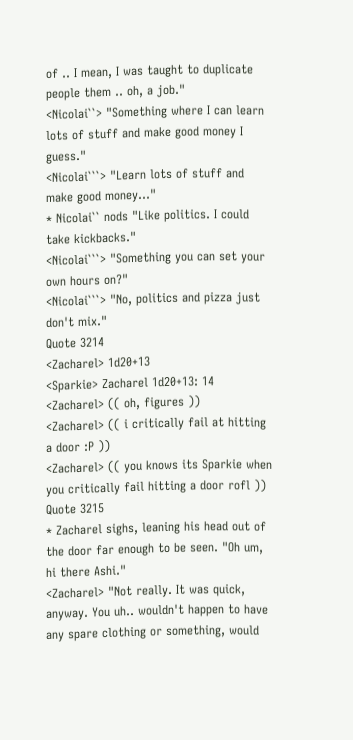of .. I mean, I was taught to duplicate people them .. oh, a job."
<Nicolai``> "Something where I can learn lots of stuff and make good money I guess."
<Nicolai```> "Learn lots of stuff and make good money..."
* Nicolai`` nods "Like politics. I could take kickbacks."
<Nicolai```> "Something you can set your own hours on?"
<Nicolai```> "No, politics and pizza just don't mix."
Quote 3214
<Zacharel> 1d20+13
<Sparkie> Zacharel 1d20+13: 14
<Zacharel> (( oh, figures ))
<Zacharel> (( i critically fail at hitting a door :P ))
<Zacharel> (( you knows its Sparkie when you critically fail hitting a door rofl ))
Quote 3215
* Zacharel sighs, leaning his head out of the door far enough to be seen. "Oh um, hi there Ashi."
<Zacharel> "Not really. It was quick, anyway. You uh.. wouldn't happen to have any spare clothing or something, would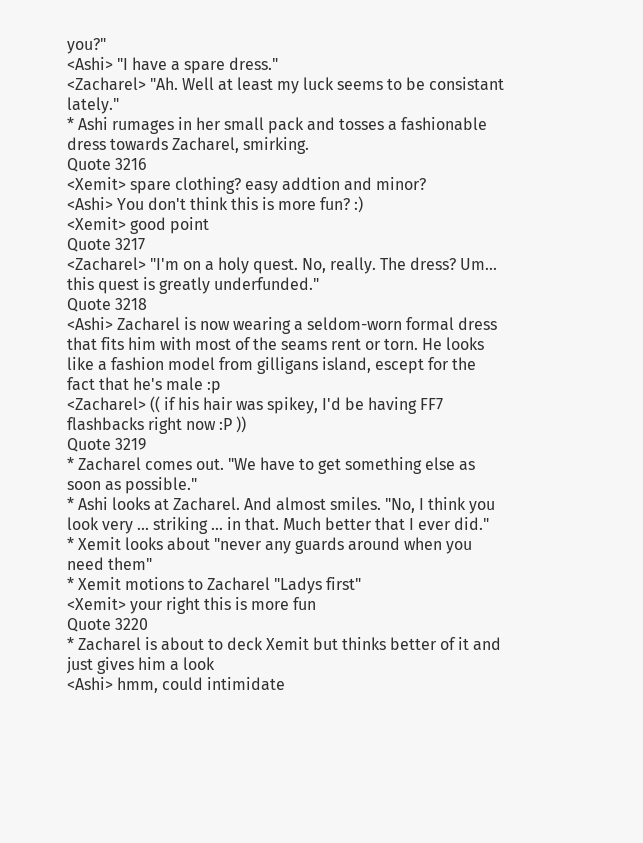you?"
<Ashi> "I have a spare dress."
<Zacharel> "Ah. Well at least my luck seems to be consistant lately."
* Ashi rumages in her small pack and tosses a fashionable dress towards Zacharel, smirking.
Quote 3216
<Xemit> spare clothing? easy addtion and minor?
<Ashi> You don't think this is more fun? :)
<Xemit> good point
Quote 3217
<Zacharel> "I'm on a holy quest. No, really. The dress? Um... this quest is greatly underfunded."
Quote 3218
<Ashi> Zacharel is now wearing a seldom-worn formal dress that fits him with most of the seams rent or torn. He looks like a fashion model from gilligans island, escept for the fact that he's male :p
<Zacharel> (( if his hair was spikey, I'd be having FF7 flashbacks right now :P ))
Quote 3219
* Zacharel comes out. "We have to get something else as soon as possible."
* Ashi looks at Zacharel. And almost smiles. "No, I think you look very ... striking ... in that. Much better that I ever did."
* Xemit looks about "never any guards around when you need them"
* Xemit motions to Zacharel "Ladys first"
<Xemit> your right this is more fun
Quote 3220
* Zacharel is about to deck Xemit but thinks better of it and just gives him a look
<Ashi> hmm, could intimidate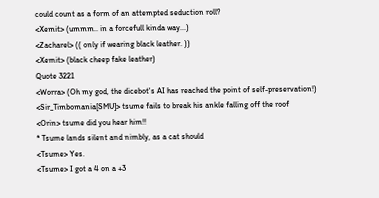could count as a form of an attempted seduction roll?
<Xemit> (ummm.. in a forcefull kinda way...)
<Zacharel> (( only if wearing black leather. ))
<Xemit> (black cheep fake leather)
Quote 3221
<Worra> (Oh my god, the dicebot's AI has reached the point of self-preservation!)
<Sir_Timbomania[SMU]> tsume fails to break his ankle falling off the roof
<Orin> tsume did you hear him!!
* Tsume lands silent and nimbly, as a cat should
<Tsume> Yes.
<Tsume> I got a 4 on a +3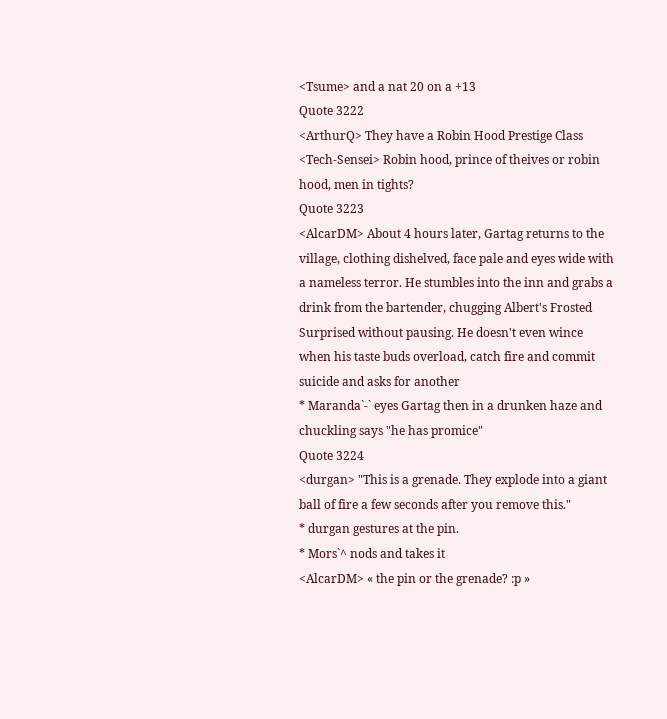<Tsume> and a nat 20 on a +13
Quote 3222
<ArthurQ> They have a Robin Hood Prestige Class
<Tech-Sensei> Robin hood, prince of theives or robin hood, men in tights?
Quote 3223
<AlcarDM> About 4 hours later, Gartag returns to the village, clothing dishelved, face pale and eyes wide with a nameless terror. He stumbles into the inn and grabs a drink from the bartender, chugging Albert's Frosted Surprised without pausing. He doesn't even wince when his taste buds overload, catch fire and commit suicide and asks for another
* Maranda`-` eyes Gartag then in a drunken haze and chuckling says "he has promice"
Quote 3224
<durgan> "This is a grenade. They explode into a giant ball of fire a few seconds after you remove this."
* durgan gestures at the pin.
* Mors`^ nods and takes it
<AlcarDM> « the pin or the grenade? :p »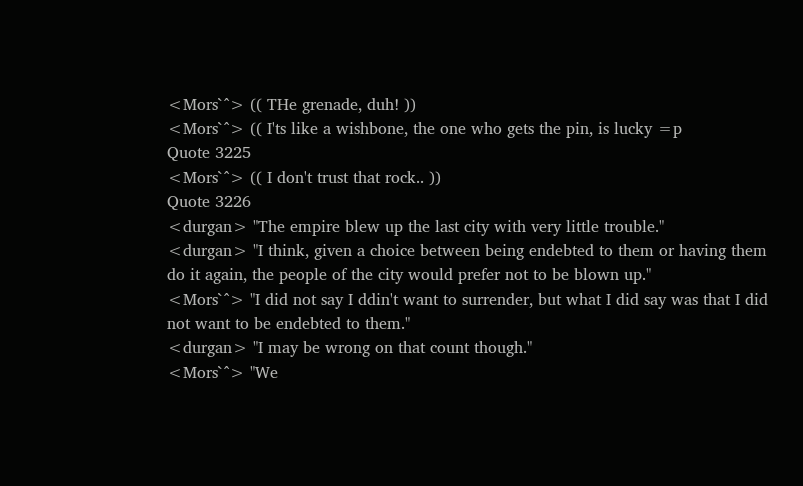<Mors`^> (( THe grenade, duh! ))
<Mors`^> (( I'ts like a wishbone, the one who gets the pin, is lucky =p
Quote 3225
<Mors`^> (( I don't trust that rock.. ))
Quote 3226
<durgan> "The empire blew up the last city with very little trouble."
<durgan> "I think, given a choice between being endebted to them or having them do it again, the people of the city would prefer not to be blown up."
<Mors`^> "I did not say I ddin't want to surrender, but what I did say was that I did not want to be endebted to them."
<durgan> "I may be wrong on that count though."
<Mors`^> "We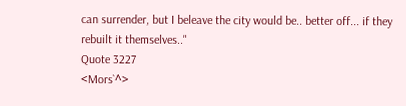can surrender, but I beleave the city would be.. better off... if they rebuilt it themselves.."
Quote 3227
<Mors`^>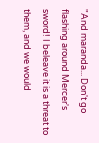"And maranda... Don't go flashing around Mercer's sword! I beleave it is a threat to them, and we would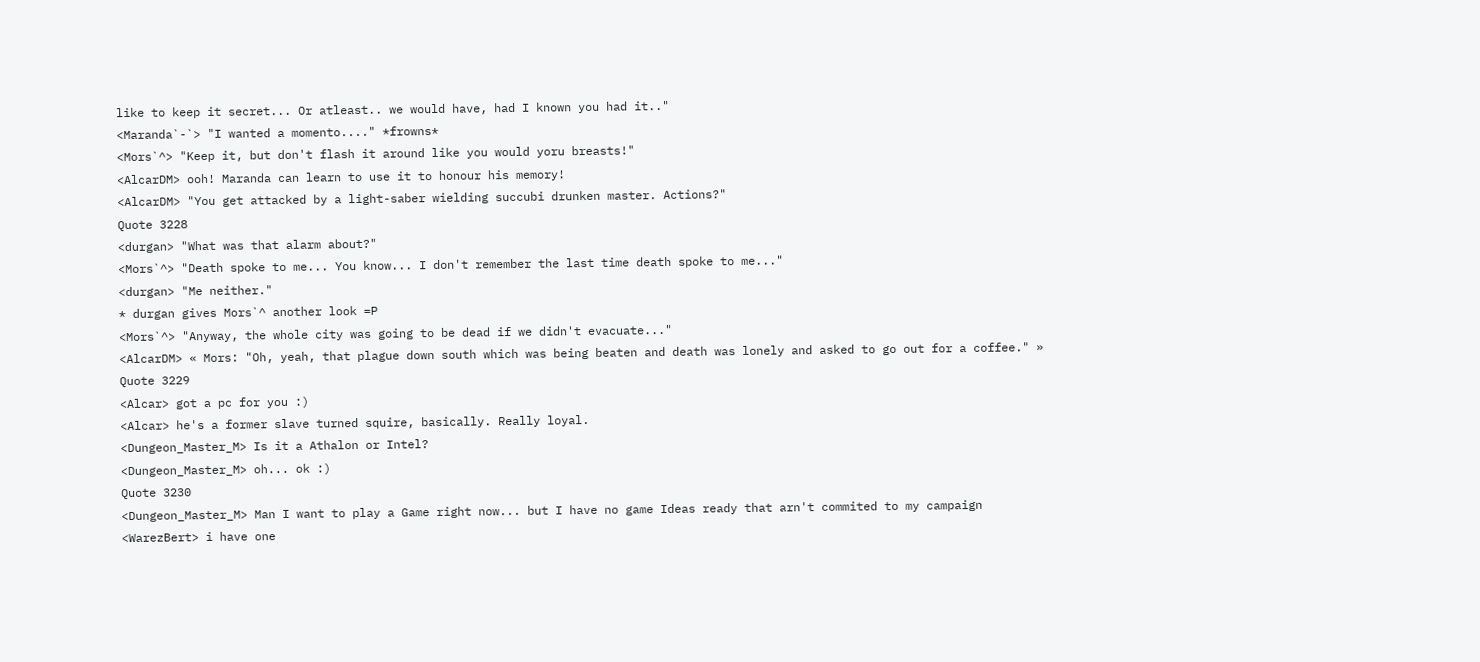like to keep it secret... Or atleast.. we would have, had I known you had it.."
<Maranda`-`> "I wanted a momento...." *frowns*
<Mors`^> "Keep it, but don't flash it around like you would yoru breasts!"
<AlcarDM> ooh! Maranda can learn to use it to honour his memory!
<AlcarDM> "You get attacked by a light-saber wielding succubi drunken master. Actions?"
Quote 3228
<durgan> "What was that alarm about?"
<Mors`^> "Death spoke to me... You know... I don't remember the last time death spoke to me..."
<durgan> "Me neither."
* durgan gives Mors`^ another look =P
<Mors`^> "Anyway, the whole city was going to be dead if we didn't evacuate..."
<AlcarDM> « Mors: "Oh, yeah, that plague down south which was being beaten and death was lonely and asked to go out for a coffee." »
Quote 3229
<Alcar> got a pc for you :)
<Alcar> he's a former slave turned squire, basically. Really loyal.
<Dungeon_Master_M> Is it a Athalon or Intel?
<Dungeon_Master_M> oh... ok :)
Quote 3230
<Dungeon_Master_M> Man I want to play a Game right now... but I have no game Ideas ready that arn't commited to my campaign
<WarezBert> i have one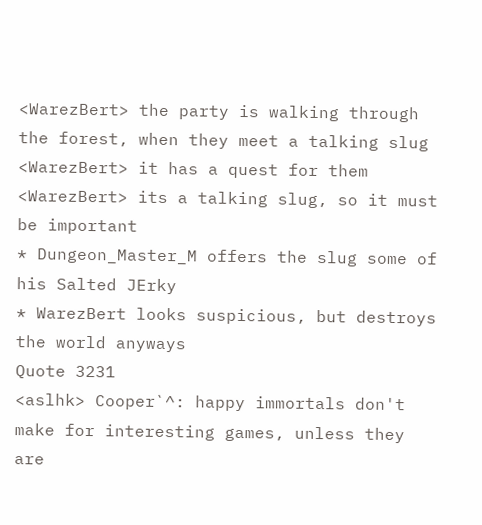<WarezBert> the party is walking through the forest, when they meet a talking slug
<WarezBert> it has a quest for them
<WarezBert> its a talking slug, so it must be important
* Dungeon_Master_M offers the slug some of his Salted JErky
* WarezBert looks suspicious, but destroys the world anyways
Quote 3231
<aslhk> Cooper`^: happy immortals don't make for interesting games, unless they are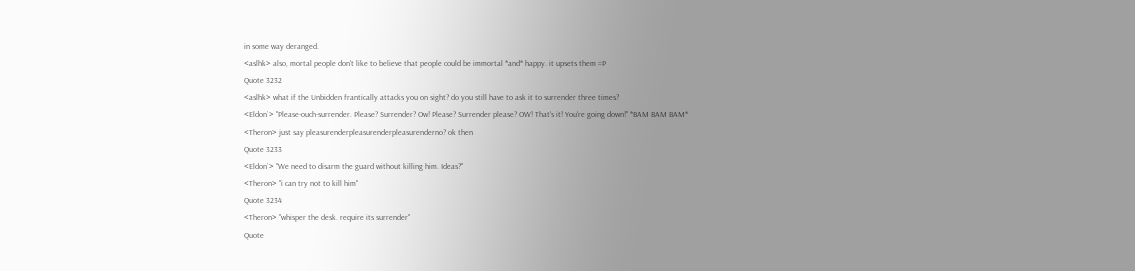in some way deranged.
<aslhk> also, mortal people don't like to believe that people could be immortal *and* happy. it upsets them =P
Quote 3232
<aslhk> what if the Unbidden frantically attacks you on sight? do you still have to ask it to surrender three times?
<Eldon`> "Please-ouch-surrender. Please? Surrender? Ow! Please? Surrender please? OW! That's it! You're going down!" *BAM BAM BAM*
<Theron> just say pleasurenderpleasurenderpleasurenderno? ok then
Quote 3233
<Eldon`> "We need to disarm the guard without killing him. Ideas?"
<Theron> "i can try not to kill him"
Quote 3234
<Theron> "whisper the desk. require its surrender"
Quote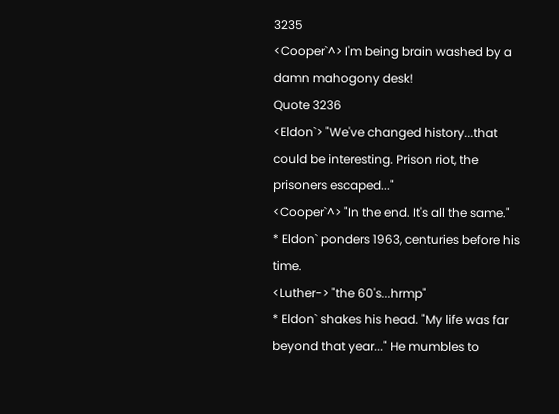3235
<Cooper`^> I'm being brain washed by a damn mahogony desk!
Quote 3236
<Eldon`> "We've changed history...that could be interesting. Prison riot, the prisoners escaped..."
<Cooper`^> "In the end. It's all the same."
* Eldon` ponders 1963, centuries before his time.
<Luther-> "the 60's...hrmp"
* Eldon` shakes his head. "My life was far beyond that year..." He mumbles to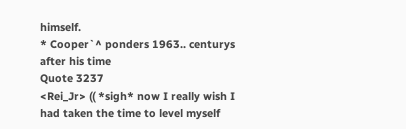himself.
* Cooper`^ ponders 1963.. centurys after his time
Quote 3237
<Rei_Jr> (( *sigh* now I really wish I had taken the time to level myself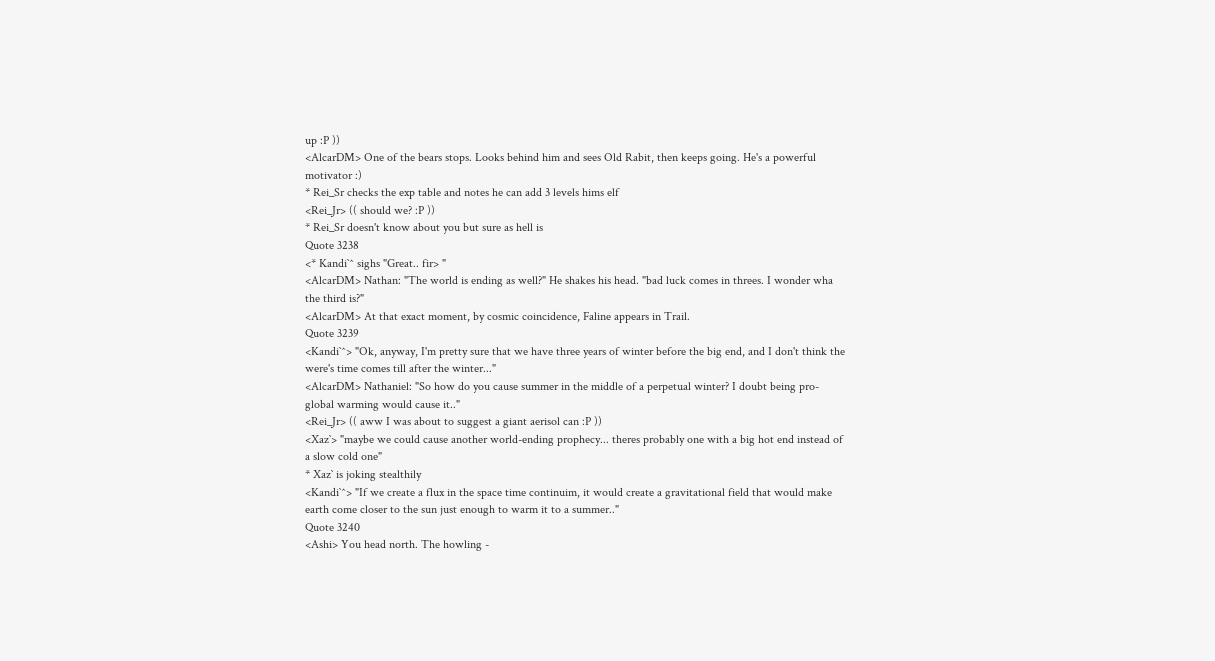up :P ))
<AlcarDM> One of the bears stops. Looks behind him and sees Old Rabit, then keeps going. He's a powerful motivator :)
* Rei_Sr checks the exp table and notes he can add 3 levels hims elf
<Rei_Jr> (( should we? :P ))
* Rei_Sr doesn't know about you but sure as hell is
Quote 3238
<* Kandi`^ sighs "Great.. fir> "
<AlcarDM> Nathan: "The world is ending as well?" He shakes his head. "bad luck comes in threes. I wonder wha the third is?"
<AlcarDM> At that exact moment, by cosmic coincidence, Faline appears in Trail.
Quote 3239
<Kandi`^> "Ok, anyway, I'm pretty sure that we have three years of winter before the big end, and I don't think the were's time comes till after the winter..."
<AlcarDM> Nathaniel: "So how do you cause summer in the middle of a perpetual winter? I doubt being pro-global warming would cause it.."
<Rei_Jr> (( aww I was about to suggest a giant aerisol can :P ))
<Xaz`> "maybe we could cause another world-ending prophecy... theres probably one with a big hot end instead of a slow cold one"
* Xaz` is joking stealthily
<Kandi`^> "If we create a flux in the space time continuim, it would create a gravitational field that would make earth come closer to the sun just enough to warm it to a summer.."
Quote 3240
<Ashi> You head north. The howling -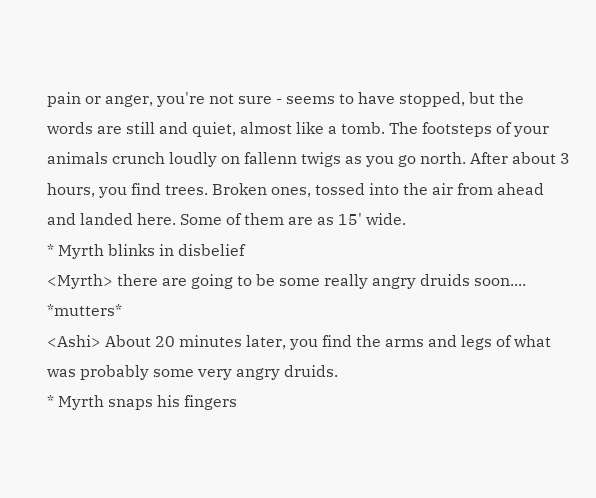pain or anger, you're not sure - seems to have stopped, but the words are still and quiet, almost like a tomb. The footsteps of your animals crunch loudly on fallenn twigs as you go north. After about 3 hours, you find trees. Broken ones, tossed into the air from ahead and landed here. Some of them are as 15' wide.
* Myrth blinks in disbelief
<Myrth> there are going to be some really angry druids soon.... *mutters*
<Ashi> About 20 minutes later, you find the arms and legs of what was probably some very angry druids.
* Myrth snaps his fingers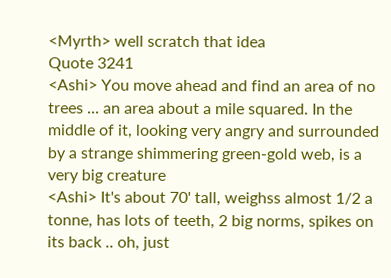<Myrth> well scratch that idea
Quote 3241
<Ashi> You move ahead and find an area of no trees ... an area about a mile squared. In the middle of it, looking very angry and surrounded by a strange shimmering green-gold web, is a very big creature
<Ashi> It's about 70' tall, weighss almost 1/2 a tonne, has lots of teeth, 2 big norms, spikes on its back .. oh, just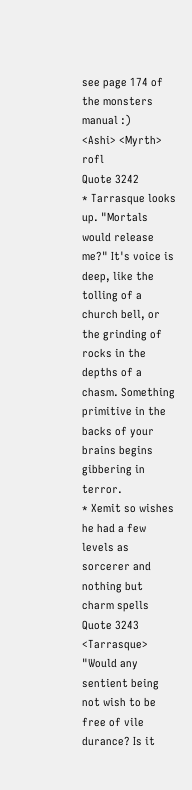see page 174 of the monsters manual :)
<Ashi> <Myrth> rofl
Quote 3242
* Tarrasque looks up. "Mortals would release me?" It's voice is deep, like the tolling of a church bell, or the grinding of rocks in the depths of a chasm. Something primitive in the backs of your brains begins gibbering in terror.
* Xemit so wishes he had a few levels as sorcerer and nothing but charm spells
Quote 3243
<Tarrasque> "Would any sentient being not wish to be free of vile durance? Is it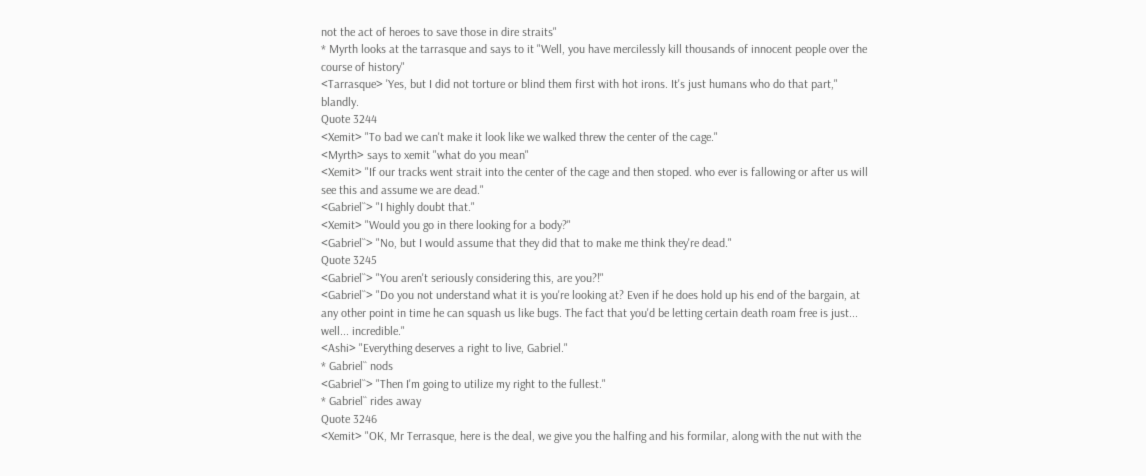not the act of heroes to save those in dire straits"
* Myrth looks at the tarrasque and says to it "Well, you have mercilessly kill thousands of innocent people over the course of history"
<Tarrasque> 'Yes, but I did not torture or blind them first with hot irons. It's just humans who do that part," blandly.
Quote 3244
<Xemit> "To bad we can't make it look like we walked threw the center of the cage."
<Myrth> says to xemit "what do you mean"
<Xemit> "If our tracks went strait into the center of the cage and then stoped. who ever is fallowing or after us will see this and assume we are dead."
<Gabriel``> "I highly doubt that."
<Xemit> "Would you go in there looking for a body?"
<Gabriel``> "No, but I would assume that they did that to make me think they're dead."
Quote 3245
<Gabriel``> "You aren't seriously considering this, are you?!"
<Gabriel``> "Do you not understand what it is you're looking at? Even if he does hold up his end of the bargain, at any other point in time he can squash us like bugs. The fact that you'd be letting certain death roam free is just... well... incredible."
<Ashi> "Everything deserves a right to live, Gabriel."
* Gabriel`` nods
<Gabriel``> "Then I'm going to utilize my right to the fullest."
* Gabriel`` rides away
Quote 3246
<Xemit> "OK, Mr Terrasque, here is the deal, we give you the halfing and his formilar, along with the nut with the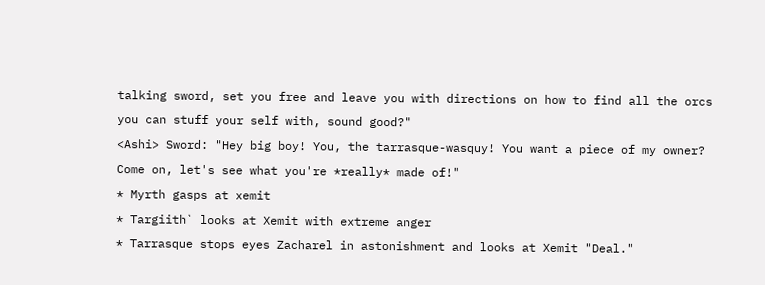talking sword, set you free and leave you with directions on how to find all the orcs you can stuff your self with, sound good?"
<Ashi> Sword: "Hey big boy! You, the tarrasque-wasquy! You want a piece of my owner? Come on, let's see what you're *really* made of!"
* Myrth gasps at xemit
* Targiith` looks at Xemit with extreme anger
* Tarrasque stops eyes Zacharel in astonishment and looks at Xemit "Deal."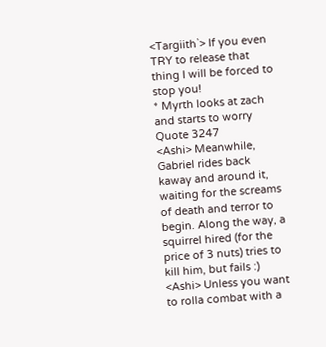<Targiith`> If you even TRY to release that thing I will be forced to stop you!
* Myrth looks at zach and starts to worry
Quote 3247
<Ashi> Meanwhile, Gabriel rides back kaway and around it, waiting for the screams of death and terror to begin. Along the way, a squirrel hired (for the price of 3 nuts) tries to kill him, but fails :)
<Ashi> Unless you want to rolla combat with a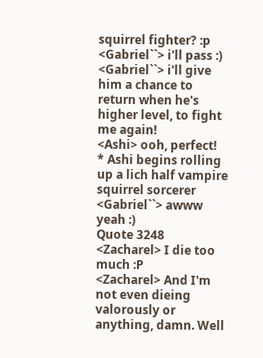squirrel fighter? :p
<Gabriel``> i'll pass :)
<Gabriel``> i'll give him a chance to return when he's higher level, to fight me again!
<Ashi> ooh, perfect!
* Ashi begins rolling up a lich half vampire squirrel sorcerer
<Gabriel``> awww yeah :)
Quote 3248
<Zacharel> I die too much :P
<Zacharel> And I'm not even dieing valorously or anything, damn. Well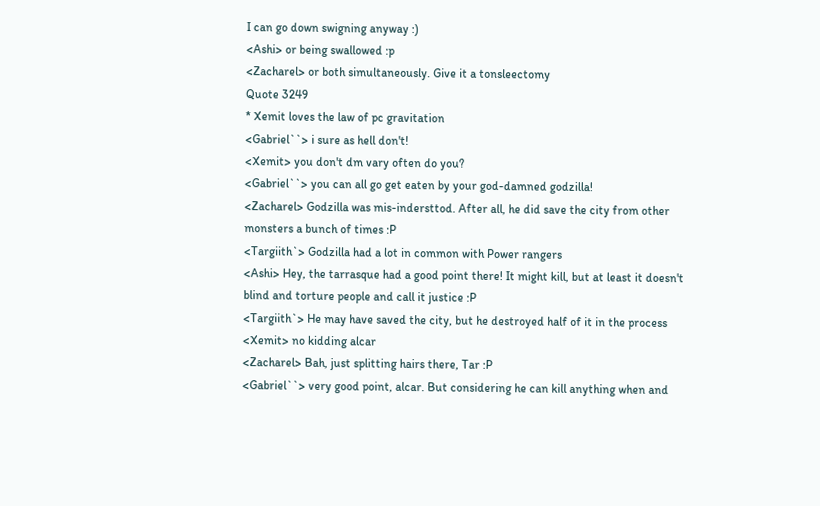I can go down swigning anyway :)
<Ashi> or being swallowed :p
<Zacharel> or both simultaneously. Give it a tonsleectomy
Quote 3249
* Xemit loves the law of pc gravitation
<Gabriel``> i sure as hell don't!
<Xemit> you don't dm vary often do you?
<Gabriel``> you can all go get eaten by your god-damned godzilla!
<Zacharel> Godzilla was mis-indersttod. After all, he did save the city from other monsters a bunch of times :P
<Targiith`> Godzilla had a lot in common with Power rangers
<Ashi> Hey, the tarrasque had a good point there! It might kill, but at least it doesn't blind and torture people and call it justice :P
<Targiith`> He may have saved the city, but he destroyed half of it in the process
<Xemit> no kidding alcar
<Zacharel> Bah, just splitting hairs there, Tar :P
<Gabriel``> very good point, alcar. But considering he can kill anything when and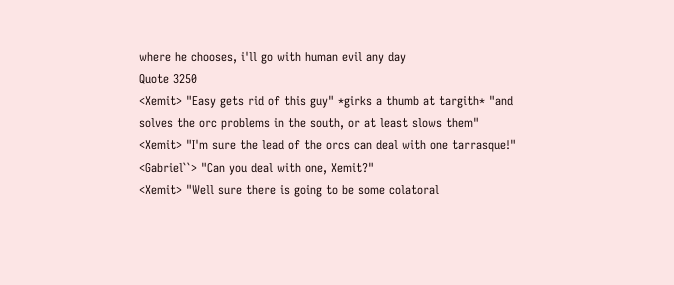where he chooses, i'll go with human evil any day
Quote 3250
<Xemit> "Easy gets rid of this guy" *girks a thumb at targith* "and solves the orc problems in the south, or at least slows them"
<Xemit> "I'm sure the lead of the orcs can deal with one tarrasque!"
<Gabriel``> "Can you deal with one, Xemit?"
<Xemit> "Well sure there is going to be some colatoral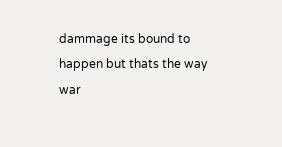dammage its bound to happen but thats the way war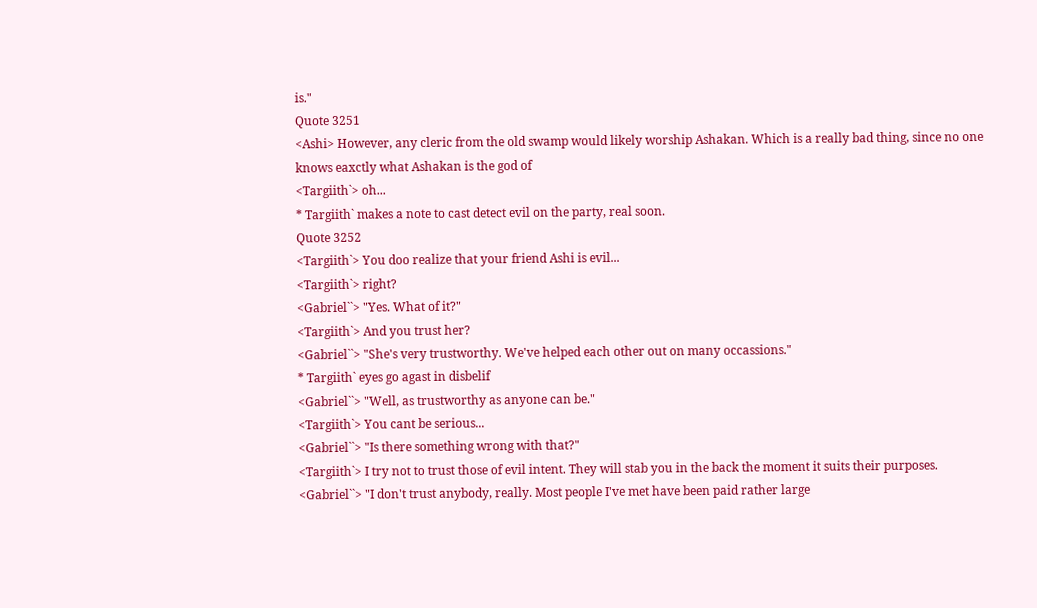is."
Quote 3251
<Ashi> However, any cleric from the old swamp would likely worship Ashakan. Which is a really bad thing, since no one knows eaxctly what Ashakan is the god of
<Targiith`> oh...
* Targiith` makes a note to cast detect evil on the party, real soon.
Quote 3252
<Targiith`> You doo realize that your friend Ashi is evil...
<Targiith`> right?
<Gabriel``> "Yes. What of it?"
<Targiith`> And you trust her?
<Gabriel``> "She's very trustworthy. We've helped each other out on many occassions."
* Targiith` eyes go agast in disbelif
<Gabriel``> "Well, as trustworthy as anyone can be."
<Targiith`> You cant be serious...
<Gabriel``> "Is there something wrong with that?"
<Targiith`> I try not to trust those of evil intent. They will stab you in the back the moment it suits their purposes.
<Gabriel``> "I don't trust anybody, really. Most people I've met have been paid rather large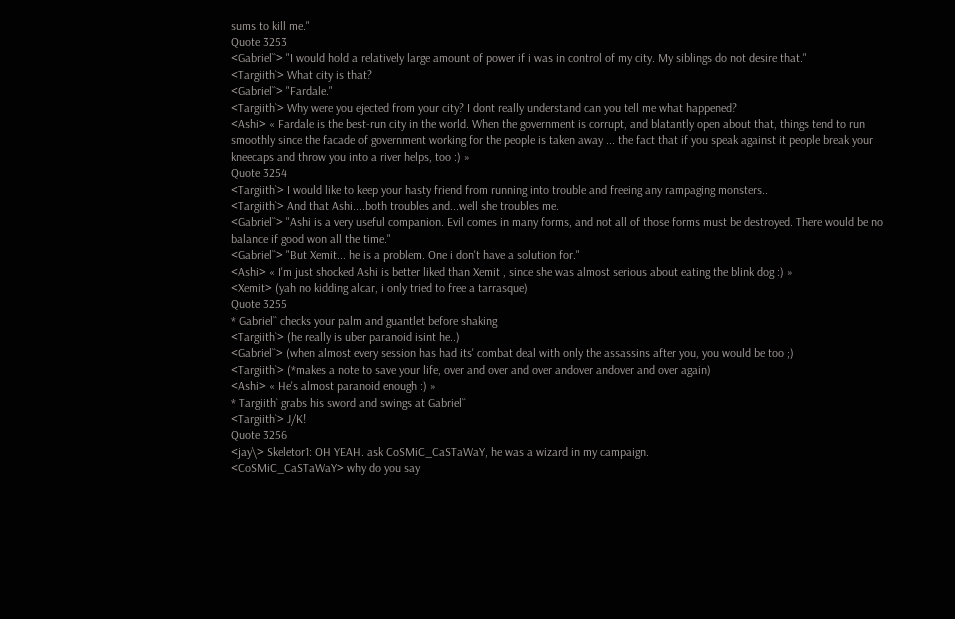sums to kill me."
Quote 3253
<Gabriel``> "I would hold a relatively large amount of power if i was in control of my city. My siblings do not desire that."
<Targiith`> What city is that?
<Gabriel``> "Fardale."
<Targiith`> Why were you ejected from your city? I dont really understand can you tell me what happened?
<Ashi> « Fardale is the best-run city in the world. When the government is corrupt, and blatantly open about that, things tend to run smoothly since the facade of government working for the people is taken away ... the fact that if you speak against it people break your kneecaps and throw you into a river helps, too :) »
Quote 3254
<Targiith`> I would like to keep your hasty friend from running into trouble and freeing any rampaging monsters..
<Targiith`> And that Ashi....both troubles and...well she troubles me.
<Gabriel``> "Ashi is a very useful companion. Evil comes in many forms, and not all of those forms must be destroyed. There would be no balance if good won all the time."
<Gabriel``> "But Xemit... he is a problem. One i don't have a solution for."
<Ashi> « I'm just shocked Ashi is better liked than Xemit , since she was almost serious about eating the blink dog :) »
<Xemit> (yah no kidding alcar, i only tried to free a tarrasque)
Quote 3255
* Gabriel`` checks your palm and guantlet before shaking
<Targiith`> (he really is uber paranoid isint he..)
<Gabriel``> (when almost every session has had its' combat deal with only the assassins after you, you would be too ;)
<Targiith`> (*makes a note to save your life, over and over and over andover andover and over again)
<Ashi> « He's almost paranoid enough :) »
* Targiith` grabs his sword and swings at Gabriel``
<Targiith`> J/K!
Quote 3256
<jay\> Skeletor1: OH YEAH. ask CoSMiC_CaSTaWaY, he was a wizard in my campaign.
<CoSMiC_CaSTaWaY> why do you say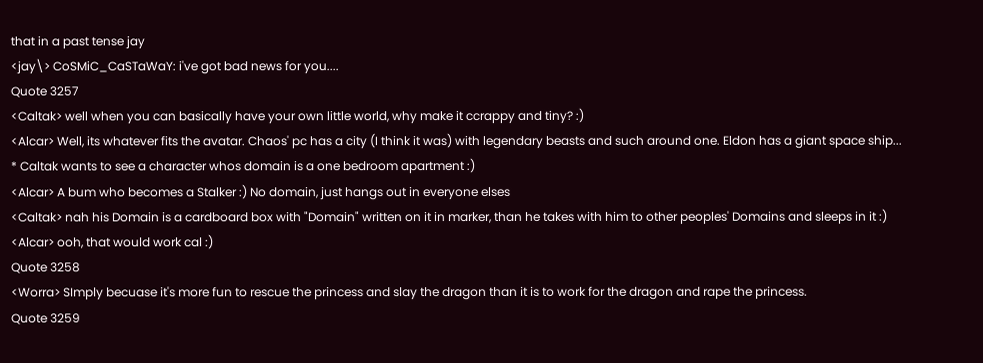that in a past tense jay
<jay\> CoSMiC_CaSTaWaY: i've got bad news for you....
Quote 3257
<Caltak> well when you can basically have your own little world, why make it ccrappy and tiny? :)
<Alcar> Well, its whatever fits the avatar. Chaos' pc has a city (I think it was) with legendary beasts and such around one. Eldon has a giant space ship...
* Caltak wants to see a character whos domain is a one bedroom apartment :)
<Alcar> A bum who becomes a Stalker :) No domain, just hangs out in everyone elses
<Caltak> nah his Domain is a cardboard box with "Domain" written on it in marker, than he takes with him to other peoples' Domains and sleeps in it :)
<Alcar> ooh, that would work cal :)
Quote 3258
<Worra> SImply becuase it's more fun to rescue the princess and slay the dragon than it is to work for the dragon and rape the princess.
Quote 3259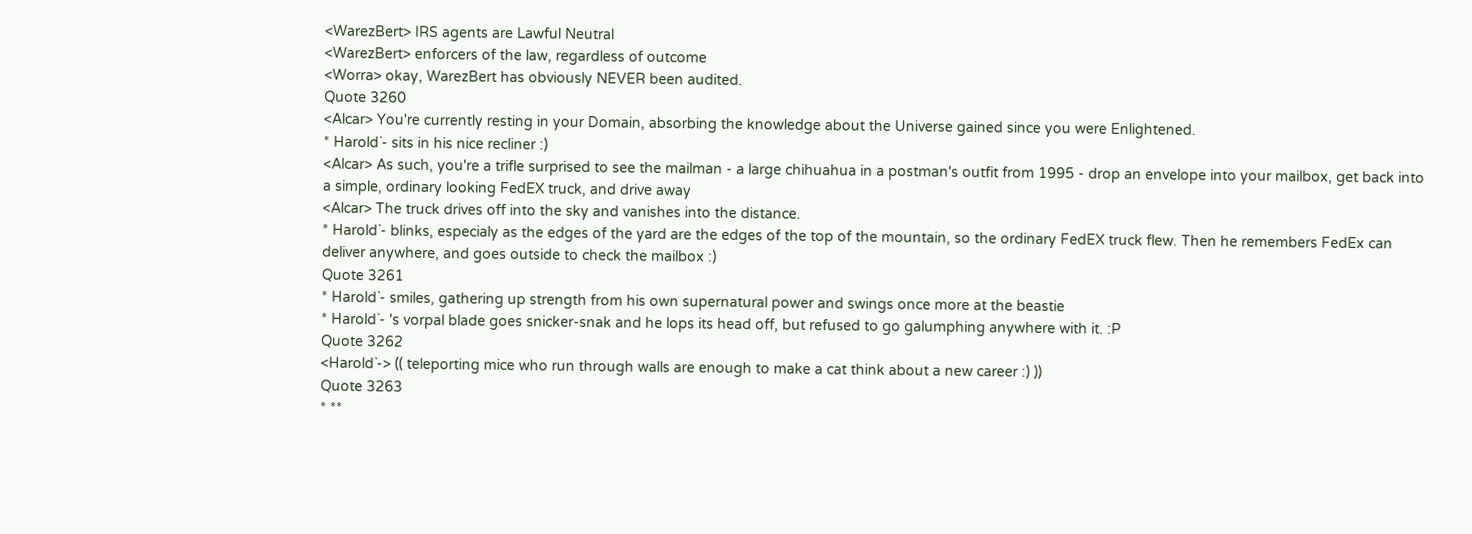<WarezBert> IRS agents are Lawful Neutral
<WarezBert> enforcers of the law, regardless of outcome
<Worra> okay, WarezBert has obviously NEVER been audited.
Quote 3260
<Alcar> You're currently resting in your Domain, absorbing the knowledge about the Universe gained since you were Enlightened.
* Harold`- sits in his nice recliner :)
<Alcar> As such, you're a trifle surprised to see the mailman - a large chihuahua in a postman's outfit from 1995 - drop an envelope into your mailbox, get back into a simple, ordinary looking FedEX truck, and drive away
<Alcar> The truck drives off into the sky and vanishes into the distance.
* Harold`- blinks, especialy as the edges of the yard are the edges of the top of the mountain, so the ordinary FedEX truck flew. Then he remembers FedEx can deliver anywhere, and goes outside to check the mailbox :)
Quote 3261
* Harold`- smiles, gathering up strength from his own supernatural power and swings once more at the beastie
* Harold`- 's vorpal blade goes snicker-snak and he lops its head off, but refused to go galumphing anywhere with it. :P
Quote 3262
<Harold`-> (( teleporting mice who run through walls are enough to make a cat think about a new career :) ))
Quote 3263
* **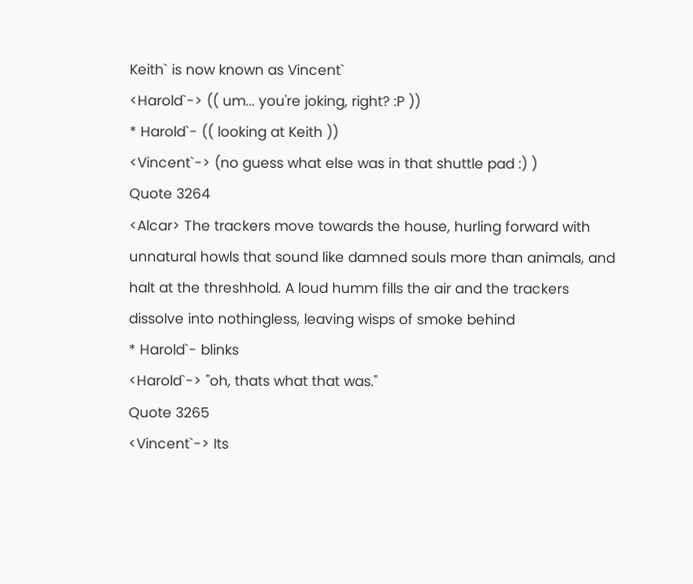Keith` is now known as Vincent`
<Harold`-> (( um... you're joking, right? :P ))
* Harold`- (( looking at Keith ))
<Vincent`-> (no guess what else was in that shuttle pad :) )
Quote 3264
<Alcar> The trackers move towards the house, hurling forward with unnatural howls that sound like damned souls more than animals, and halt at the threshhold. A loud humm fills the air and the trackers dissolve into nothingless, leaving wisps of smoke behind
* Harold`- blinks
<Harold`-> "oh, thats what that was."
Quote 3265
<Vincent`-> Its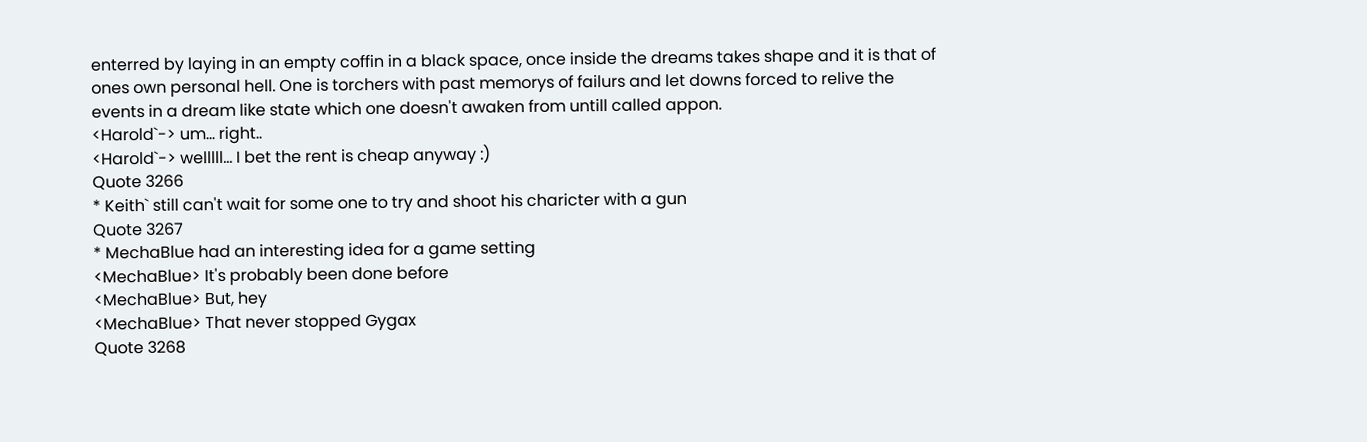enterred by laying in an empty coffin in a black space, once inside the dreams takes shape and it is that of ones own personal hell. One is torchers with past memorys of failurs and let downs forced to relive the events in a dream like state which one doesn't awaken from untill called appon.
<Harold`-> um... right..
<Harold`-> welllll... I bet the rent is cheap anyway :)
Quote 3266
* Keith` still can't wait for some one to try and shoot his charicter with a gun
Quote 3267
* MechaBlue had an interesting idea for a game setting
<MechaBlue> It's probably been done before
<MechaBlue> But, hey
<MechaBlue> That never stopped Gygax
Quote 3268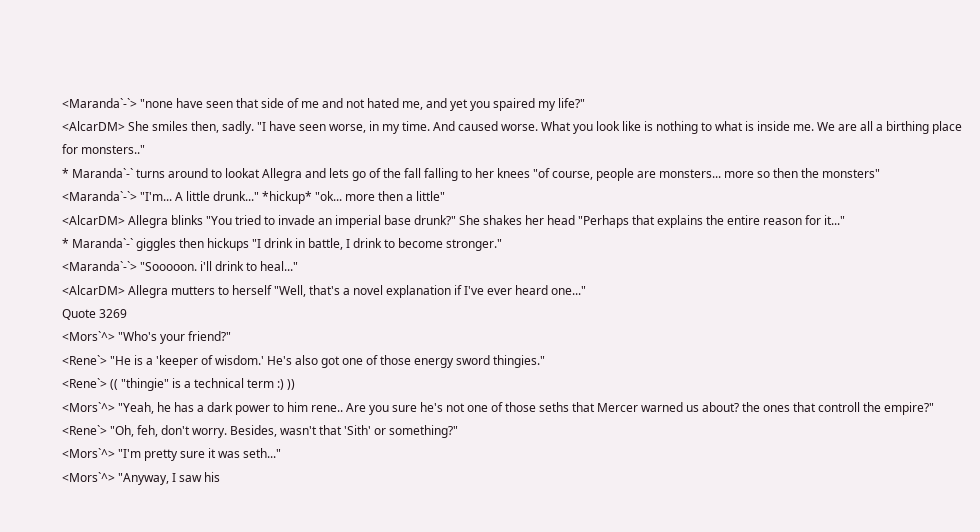<Maranda`-`> "none have seen that side of me and not hated me, and yet you spaired my life?"
<AlcarDM> She smiles then, sadly. "I have seen worse, in my time. And caused worse. What you look like is nothing to what is inside me. We are all a birthing place for monsters.."
* Maranda`-` turns around to lookat Allegra and lets go of the fall falling to her knees "of course, people are monsters... more so then the monsters"
<Maranda`-`> "I'm... A little drunk..." *hickup* "ok... more then a little"
<AlcarDM> Allegra blinks "You tried to invade an imperial base drunk?" She shakes her head "Perhaps that explains the entire reason for it..."
* Maranda`-` giggles then hickups "I drink in battle, I drink to become stronger."
<Maranda`-`> "Sooooon. i'll drink to heal..."
<AlcarDM> Allegra mutters to herself "Well, that's a novel explanation if I've ever heard one..."
Quote 3269
<Mors`^> "Who's your friend?"
<Rene`> "He is a 'keeper of wisdom.' He's also got one of those energy sword thingies."
<Rene`> (( "thingie" is a technical term :) ))
<Mors`^> "Yeah, he has a dark power to him rene.. Are you sure he's not one of those seths that Mercer warned us about? the ones that controll the empire?"
<Rene`> "Oh, feh, don't worry. Besides, wasn't that 'Sith' or something?"
<Mors`^> "I'm pretty sure it was seth..."
<Mors`^> "Anyway, I saw his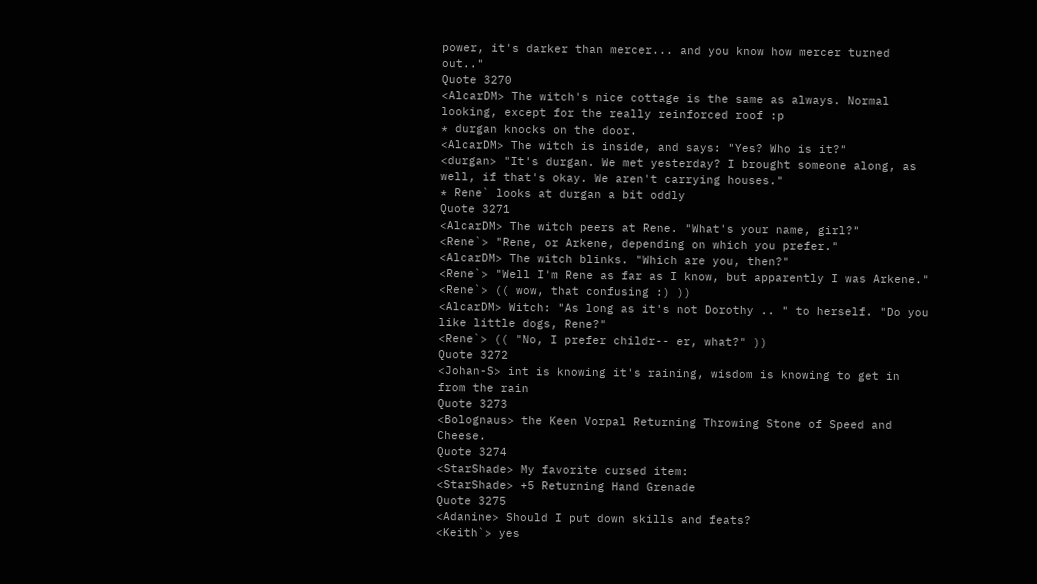power, it's darker than mercer... and you know how mercer turned out.."
Quote 3270
<AlcarDM> The witch's nice cottage is the same as always. Normal looking, except for the really reinforced roof :p
* durgan knocks on the door.
<AlcarDM> The witch is inside, and says: "Yes? Who is it?"
<durgan> "It's durgan. We met yesterday? I brought someone along, as well, if that's okay. We aren't carrying houses."
* Rene` looks at durgan a bit oddly
Quote 3271
<AlcarDM> The witch peers at Rene. "What's your name, girl?"
<Rene`> "Rene, or Arkene, depending on which you prefer."
<AlcarDM> The witch blinks. "Which are you, then?"
<Rene`> "Well I'm Rene as far as I know, but apparently I was Arkene."
<Rene`> (( wow, that confusing :) ))
<AlcarDM> Witch: "As long as it's not Dorothy .. " to herself. "Do you like little dogs, Rene?"
<Rene`> (( "No, I prefer childr-- er, what?" ))
Quote 3272
<Johan-S> int is knowing it's raining, wisdom is knowing to get in from the rain
Quote 3273
<Bolognaus> the Keen Vorpal Returning Throwing Stone of Speed and Cheese.
Quote 3274
<StarShade> My favorite cursed item:
<StarShade> +5 Returning Hand Grenade
Quote 3275
<Adanine> Should I put down skills and feats?
<Keith`> yes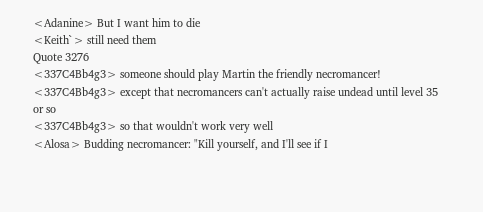<Adanine> But I want him to die
<Keith`> still need them
Quote 3276
<337C4Bb4g3> someone should play Martin the friendly necromancer!
<337C4Bb4g3> except that necromancers can't actually raise undead until level 35 or so
<337C4Bb4g3> so that wouldn't work very well
<Alosa> Budding necromancer: "Kill yourself, and I'll see if I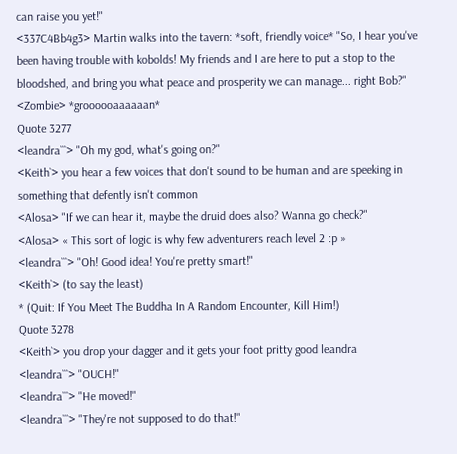can raise you yet!"
<337C4Bb4g3> Martin walks into the tavern: *soft, friendly voice* "So, I hear you've been having trouble with kobolds! My friends and I are here to put a stop to the bloodshed, and bring you what peace and prosperity we can manage... right Bob?" <Zombie> *groooooaaaaaan*
Quote 3277
<leandra```> "Oh my god, what's going on?"
<Keith`> you hear a few voices that don't sound to be human and are speeking in something that defently isn't common
<Alosa> "If we can hear it, maybe the druid does also? Wanna go check?"
<Alosa> « This sort of logic is why few adventurers reach level 2 :p »
<leandra```> "Oh! Good idea! You're pretty smart!"
<Keith`> (to say the least)
* (Quit: If You Meet The Buddha In A Random Encounter, Kill Him!)
Quote 3278
<Keith`> you drop your dagger and it gets your foot pritty good leandra
<leandra```> "OUCH!"
<leandra```> "He moved!"
<leandra```> "They're not supposed to do that!"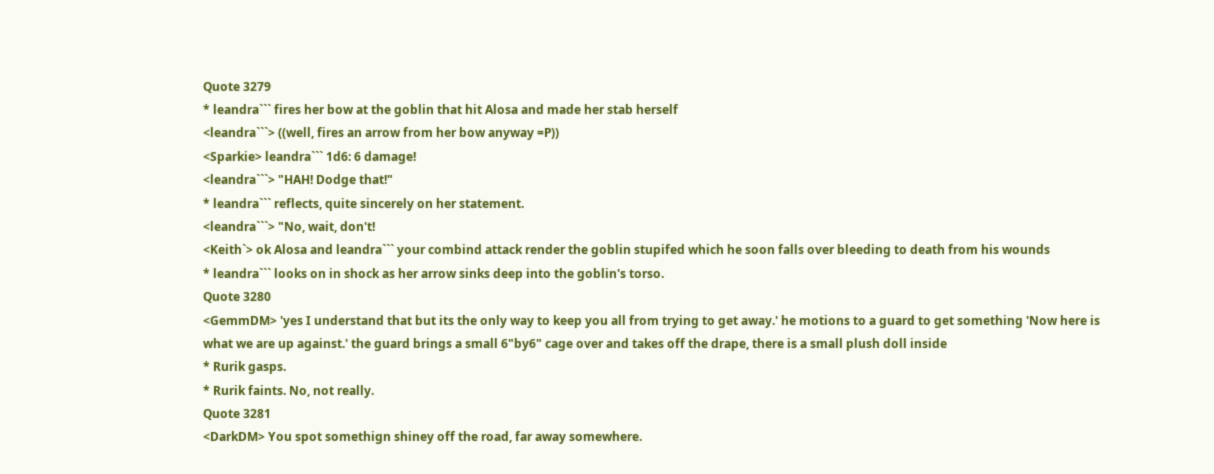Quote 3279
* leandra``` fires her bow at the goblin that hit Alosa and made her stab herself
<leandra```> ((well, fires an arrow from her bow anyway =P))
<Sparkie> leandra``` 1d6: 6 damage!
<leandra```> "HAH! Dodge that!"
* leandra``` reflects, quite sincerely on her statement.
<leandra```> "No, wait, don't!
<Keith`> ok Alosa and leandra``` your combind attack render the goblin stupifed which he soon falls over bleeding to death from his wounds
* leandra``` looks on in shock as her arrow sinks deep into the goblin's torso.
Quote 3280
<GemmDM> 'yes I understand that but its the only way to keep you all from trying to get away.' he motions to a guard to get something 'Now here is what we are up against.' the guard brings a small 6"by6" cage over and takes off the drape, there is a small plush doll inside
* Rurik gasps.
* Rurik faints. No, not really.
Quote 3281
<DarkDM> You spot somethign shiney off the road, far away somewhere.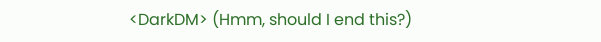<DarkDM> (Hmm, should I end this?)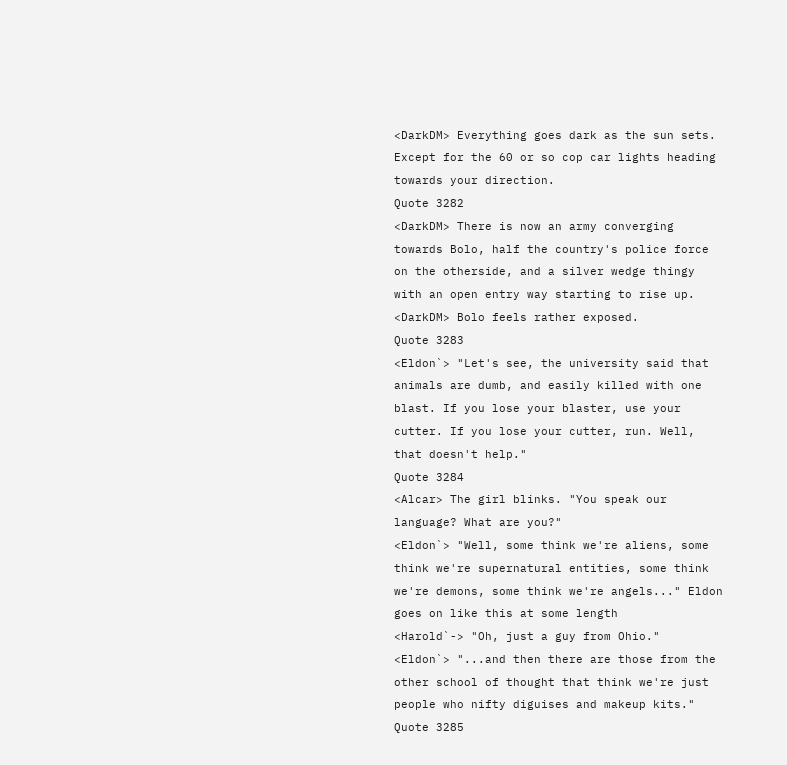<DarkDM> Everything goes dark as the sun sets. Except for the 60 or so cop car lights heading towards your direction.
Quote 3282
<DarkDM> There is now an army converging towards Bolo, half the country's police force on the otherside, and a silver wedge thingy with an open entry way starting to rise up.
<DarkDM> Bolo feels rather exposed.
Quote 3283
<Eldon`> "Let's see, the university said that animals are dumb, and easily killed with one blast. If you lose your blaster, use your cutter. If you lose your cutter, run. Well, that doesn't help."
Quote 3284
<Alcar> The girl blinks. "You speak our language? What are you?"
<Eldon`> "Well, some think we're aliens, some think we're supernatural entities, some think we're demons, some think we're angels..." Eldon goes on like this at some length
<Harold`-> "Oh, just a guy from Ohio."
<Eldon`> "...and then there are those from the other school of thought that think we're just people who nifty diguises and makeup kits."
Quote 3285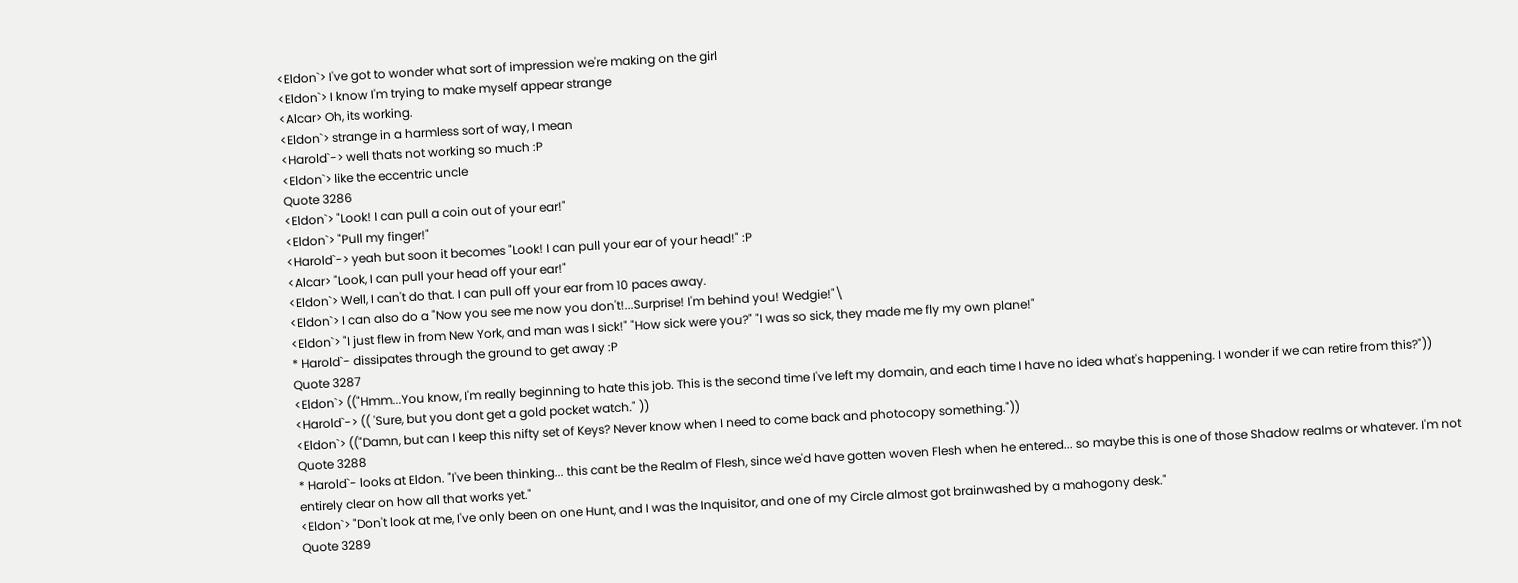<Eldon`> I've got to wonder what sort of impression we're making on the girl
<Eldon`> I know I'm trying to make myself appear strange
<Alcar> Oh, its working.
<Eldon`> strange in a harmless sort of way, I mean
<Harold`-> well thats not working so much :P
<Eldon`> like the eccentric uncle
Quote 3286
<Eldon`> "Look! I can pull a coin out of your ear!"
<Eldon`> "Pull my finger!"
<Harold`-> yeah but soon it becomes "Look! I can pull your ear of your head!" :P
<Alcar> "Look, I can pull your head off your ear!"
<Eldon`> Well, I can't do that. I can pull off your ear from 10 paces away.
<Eldon`> I can also do a "Now you see me now you don't!...Surprise! I'm behind you! Wedgie!"\
<Eldon`> "I just flew in from New York, and man was I sick!" "How sick were you?" "I was so sick, they made me fly my own plane!"
* Harold`- dissipates through the ground to get away :P
Quote 3287
<Eldon`> (("Hmm...You know, I'm really beginning to hate this job. This is the second time I've left my domain, and each time I have no idea what's happening. I wonder if we can retire from this?"))
<Harold`-> (( 'Sure, but you dont get a gold pocket watch." ))
<Eldon`> (("Damn, but can I keep this nifty set of Keys? Never know when I need to come back and photocopy something."))
Quote 3288
* Harold`- looks at Eldon. "I've been thinking... this cant be the Realm of Flesh, since we'd have gotten woven Flesh when he entered... so maybe this is one of those Shadow realms or whatever. I'm not entirely clear on how all that works yet."
<Eldon`> "Don't look at me, I've only been on one Hunt, and I was the Inquisitor, and one of my Circle almost got brainwashed by a mahogony desk."
Quote 3289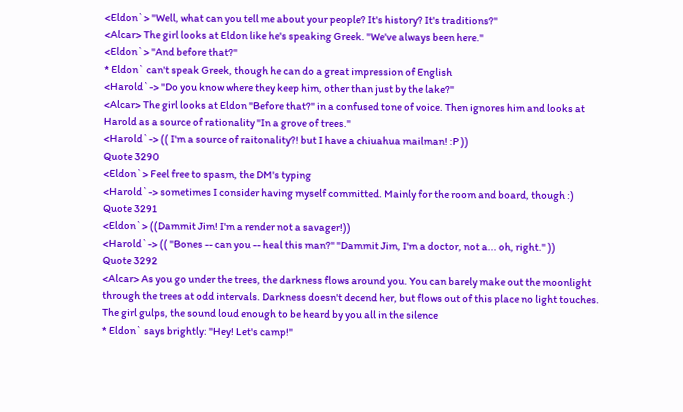<Eldon`> "Well, what can you tell me about your people? It's history? It's traditions?"
<Alcar> The girl looks at Eldon like he's speaking Greek. "We've always been here."
<Eldon`> "And before that?"
* Eldon` can't speak Greek, though he can do a great impression of English
<Harold`-> "Do you know where they keep him, other than just by the lake?"
<Alcar> The girl looks at Eldon "Before that?" in a confused tone of voice. Then ignores him and looks at Harold as a source of rationality "In a grove of trees."
<Harold`-> (( I'm a source of raitonality?! but I have a chiuahua mailman! :P ))
Quote 3290
<Eldon`> Feel free to spasm, the DM's typing
<Harold`-> sometimes I consider having myself committed. Mainly for the room and board, though :)
Quote 3291
<Eldon`> ((Dammit Jim! I'm a render not a savager!))
<Harold`-> (( "Bones -- can you -- heal this man?" "Dammit Jim, I'm a doctor, not a... oh, right." ))
Quote 3292
<Alcar> As you go under the trees, the darkness flows around you. You can barely make out the moonlight through the trees at odd intervals. Darkness doesn't decend her, but flows out of this place no light touches. The girl gulps, the sound loud enough to be heard by you all in the silence
* Eldon` says brightly: "Hey! Let's camp!"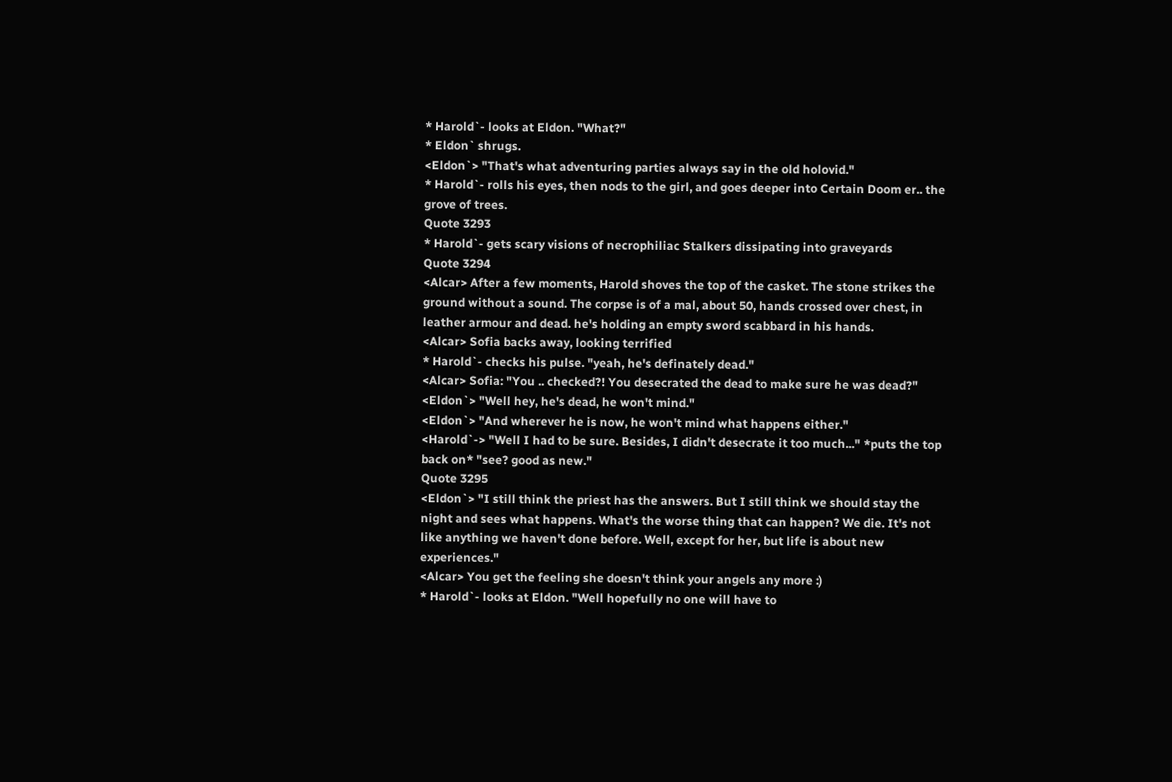* Harold`- looks at Eldon. "What?"
* Eldon` shrugs.
<Eldon`> "That's what adventuring parties always say in the old holovid."
* Harold`- rolls his eyes, then nods to the girl, and goes deeper into Certain Doom er.. the grove of trees.
Quote 3293
* Harold`- gets scary visions of necrophiliac Stalkers dissipating into graveyards
Quote 3294
<Alcar> After a few moments, Harold shoves the top of the casket. The stone strikes the ground without a sound. The corpse is of a mal, about 50, hands crossed over chest, in leather armour and dead. he's holding an empty sword scabbard in his hands.
<Alcar> Sofia backs away, looking terrified
* Harold`- checks his pulse. "yeah, he's definately dead."
<Alcar> Sofia: "You .. checked?! You desecrated the dead to make sure he was dead?"
<Eldon`> "Well hey, he's dead, he won't mind."
<Eldon`> "And wherever he is now, he won't mind what happens either."
<Harold`-> "Well I had to be sure. Besides, I didn't desecrate it too much..." *puts the top back on* "see? good as new."
Quote 3295
<Eldon`> "I still think the priest has the answers. But I still think we should stay the night and sees what happens. What's the worse thing that can happen? We die. It's not like anything we haven't done before. Well, except for her, but life is about new experiences."
<Alcar> You get the feeling she doesn't think your angels any more :)
* Harold`- looks at Eldon. "Well hopefully no one will have to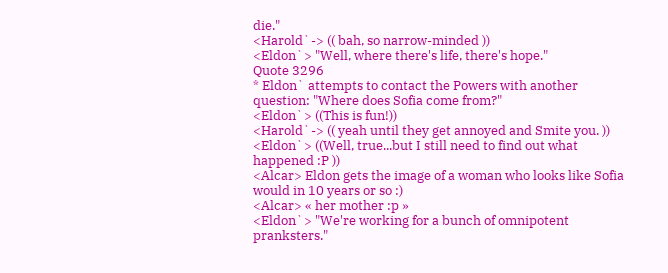die."
<Harold`-> (( bah, so narrow-minded ))
<Eldon`> "Well, where there's life, there's hope."
Quote 3296
* Eldon` attempts to contact the Powers with another question: "Where does Sofia come from?"
<Eldon`> ((This is fun!))
<Harold`-> (( yeah until they get annoyed and Smite you. ))
<Eldon`> ((Well, true...but I still need to find out what happened :P ))
<Alcar> Eldon gets the image of a woman who looks like Sofia would in 10 years or so :)
<Alcar> « her mother :p »
<Eldon`> "We're working for a bunch of omnipotent pranksters."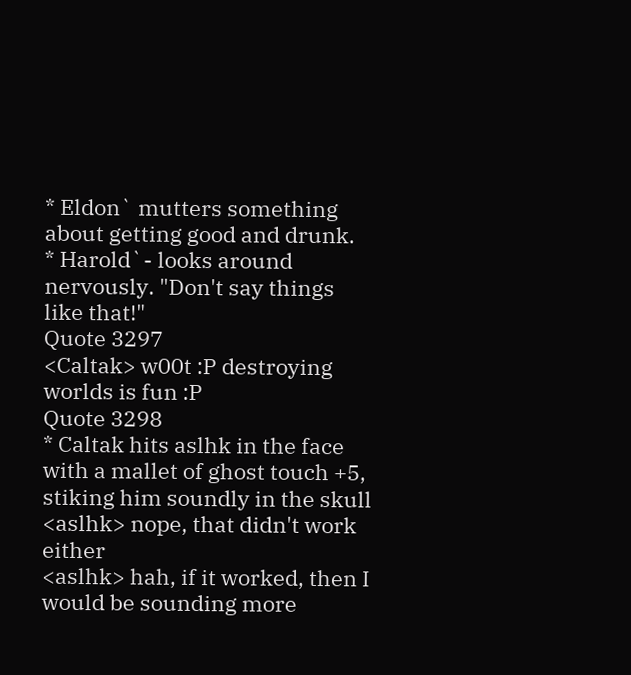* Eldon` mutters something about getting good and drunk.
* Harold`- looks around nervously. "Don't say things like that!"
Quote 3297
<Caltak> w00t :P destroying worlds is fun :P
Quote 3298
* Caltak hits aslhk in the face with a mallet of ghost touch +5, stiking him soundly in the skull
<aslhk> nope, that didn't work either
<aslhk> hah, if it worked, then I would be sounding more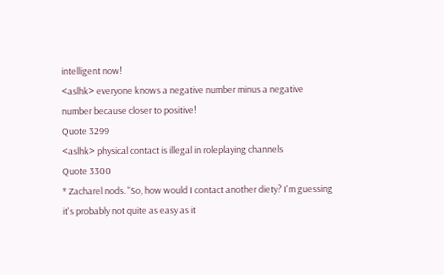intelligent now!
<aslhk> everyone knows a negative number minus a negative number because closer to positive!
Quote 3299
<aslhk> physical contact is illegal in roleplaying channels
Quote 3300
* Zacharel nods. "So, how would I contact another diety? I'm guessing it's probably not quite as easy as it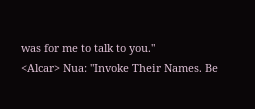was for me to talk to you."
<Alcar> Nua: "Invoke Their Names. Be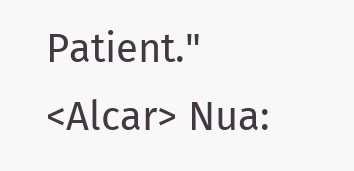Patient."
<Alcar> Nua: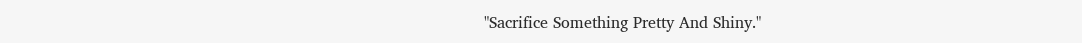"Sacrifice Something Pretty And Shiny."